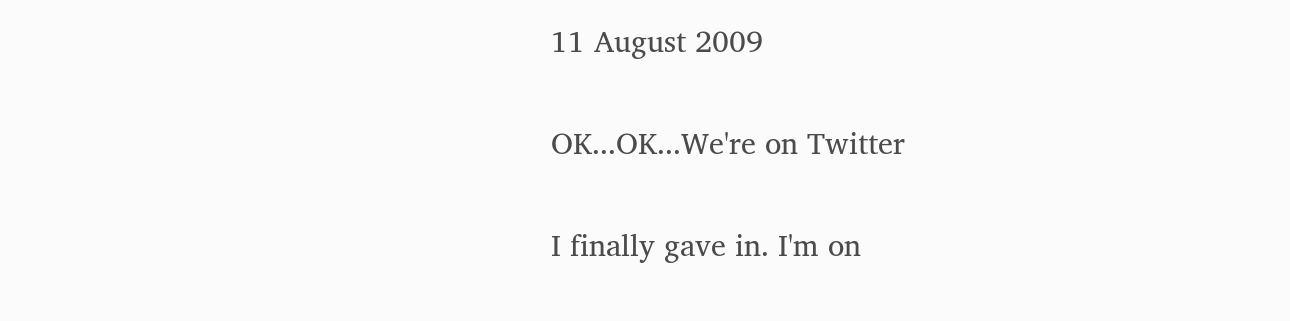11 August 2009

OK...OK...We're on Twitter

I finally gave in. I'm on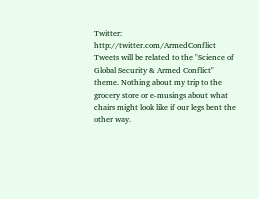Twitter: http://twitter.com/ArmedConflict
Tweets will be related to the "Science of Global Security & Armed Conflict" theme. Nothing about my trip to the grocery store or e-musings about what chairs might look like if our legs bent the other way.